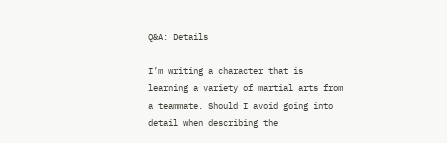Q&A: Details

I’m writing a character that is learning a variety of martial arts from a teammate. Should I avoid going into detail when describing the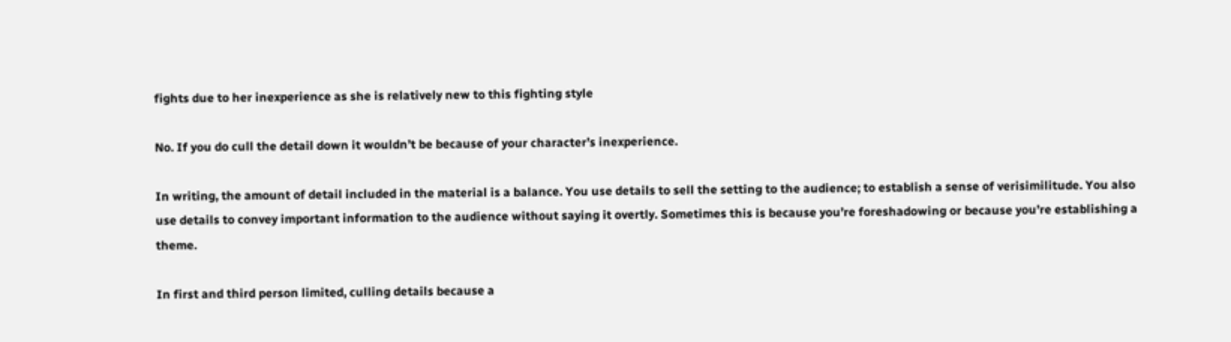fights due to her inexperience as she is relatively new to this fighting style

No. If you do cull the detail down it wouldn’t be because of your character’s inexperience.

In writing, the amount of detail included in the material is a balance. You use details to sell the setting to the audience; to establish a sense of verisimilitude. You also use details to convey important information to the audience without saying it overtly. Sometimes this is because you’re foreshadowing or because you’re establishing a theme.

In first and third person limited, culling details because a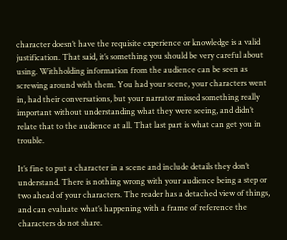character doesn’t have the requisite experience or knowledge is a valid justification. That said, it’s something you should be very careful about using. Withholding information from the audience can be seen as screwing around with them. You had your scene, your characters went in, had their conversations, but your narrator missed something really important without understanding what they were seeing, and didn’t relate that to the audience at all. That last part is what can get you in trouble.

It’s fine to put a character in a scene and include details they don’t understand. There is nothing wrong with your audience being a step or two ahead of your characters. The reader has a detached view of things, and can evaluate what’s happening with a frame of reference the characters do not share.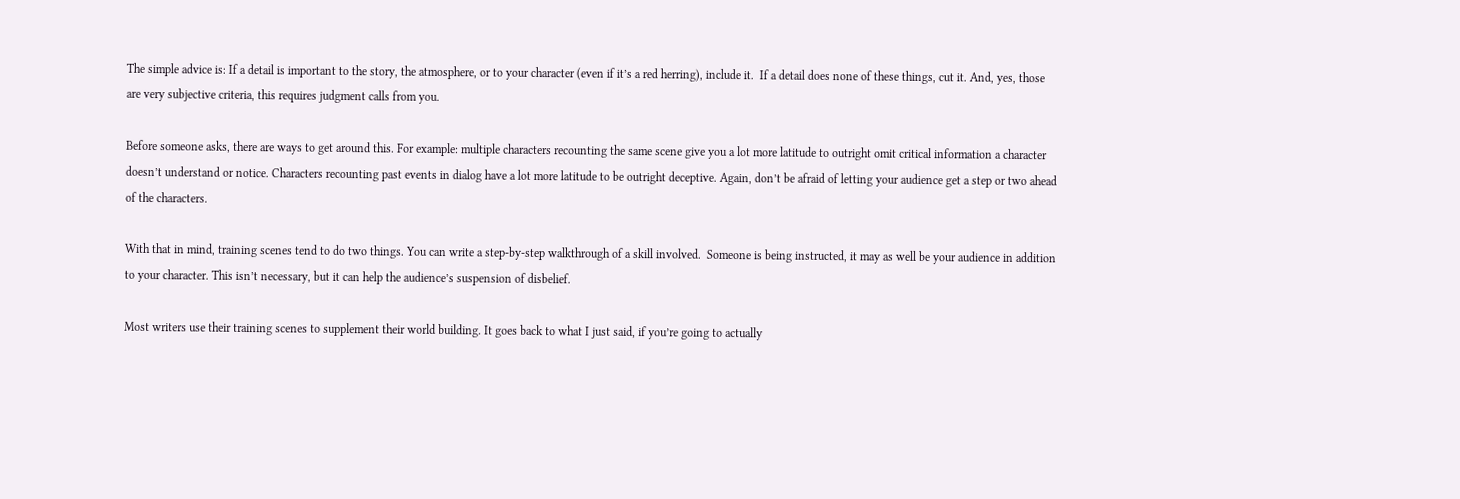The simple advice is: If a detail is important to the story, the atmosphere, or to your character (even if it’s a red herring), include it.  If a detail does none of these things, cut it. And, yes, those are very subjective criteria, this requires judgment calls from you.

Before someone asks, there are ways to get around this. For example: multiple characters recounting the same scene give you a lot more latitude to outright omit critical information a character doesn’t understand or notice. Characters recounting past events in dialog have a lot more latitude to be outright deceptive. Again, don’t be afraid of letting your audience get a step or two ahead of the characters.

With that in mind, training scenes tend to do two things. You can write a step-by-step walkthrough of a skill involved.  Someone is being instructed, it may as well be your audience in addition to your character. This isn’t necessary, but it can help the audience’s suspension of disbelief.

Most writers use their training scenes to supplement their world building. It goes back to what I just said, if you’re going to actually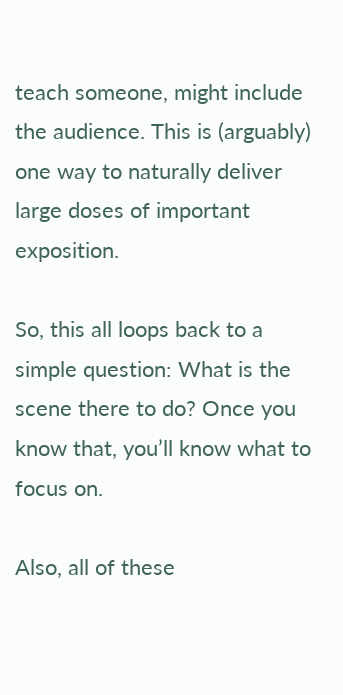teach someone, might include the audience. This is (arguably) one way to naturally deliver large doses of important exposition.

So, this all loops back to a simple question: What is the scene there to do? Once you know that, you’ll know what to focus on.

Also, all of these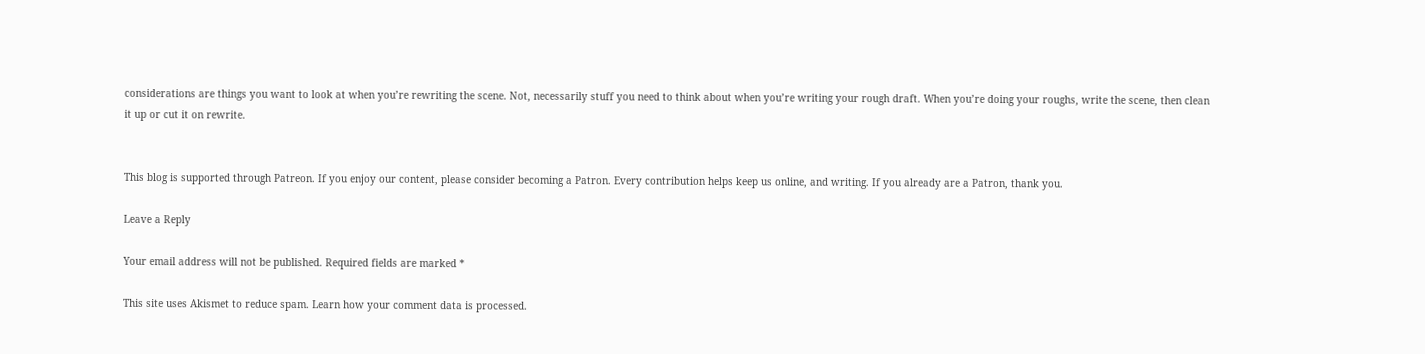considerations are things you want to look at when you’re rewriting the scene. Not, necessarily stuff you need to think about when you’re writing your rough draft. When you’re doing your roughs, write the scene, then clean it up or cut it on rewrite.


This blog is supported through Patreon. If you enjoy our content, please consider becoming a Patron. Every contribution helps keep us online, and writing. If you already are a Patron, thank you.

Leave a Reply

Your email address will not be published. Required fields are marked *

This site uses Akismet to reduce spam. Learn how your comment data is processed.